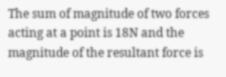The sum of magnitude of two forces acting at a point is 18N and the magnitude of the resultant force is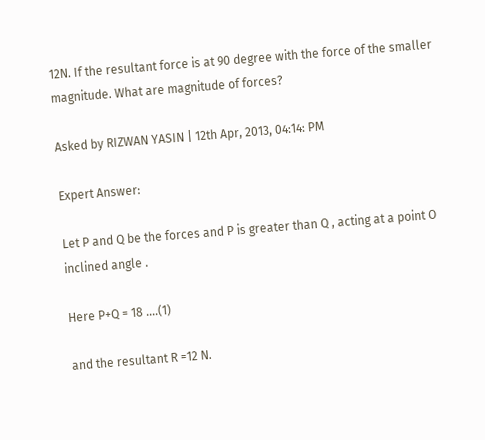12N. If the resultant force is at 90 degree with the force of the smaller magnitude. What are magnitude of forces?

Asked by RIZWAN YASIN | 12th Apr, 2013, 04:14: PM

Expert Answer:

Let P and Q be the forces and P is greater than Q , acting at a point O inclined angle .

Here P+Q = 18 ....(1)

and the resultant R =12 N.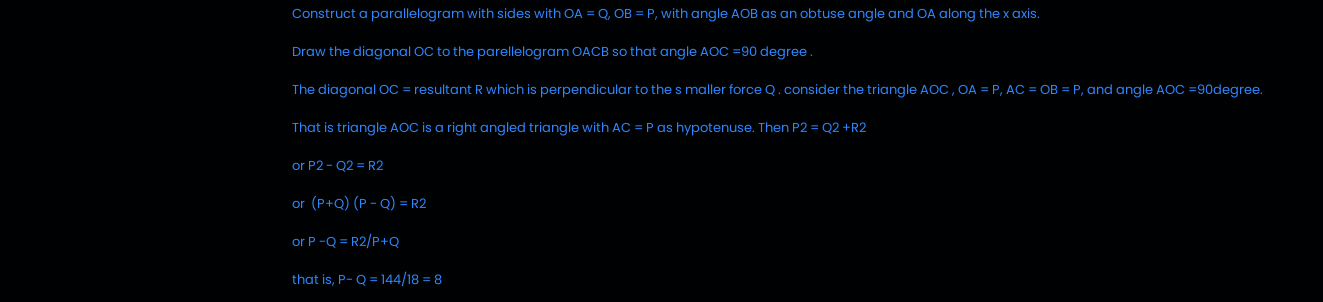Construct a parallelogram with sides with OA = Q, OB = P, with angle AOB as an obtuse angle and OA along the x axis.

Draw the diagonal OC to the parellelogram OACB so that angle AOC =90 degree .

The diagonal OC = resultant R which is perpendicular to the s maller force Q . consider the triangle AOC , OA = P, AC = OB = P, and angle AOC =90degree.

That is triangle AOC is a right angled triangle with AC = P as hypotenuse. Then P2 = Q2 +R2

or P2 - Q2 = R2

or  (P+Q) (P - Q) = R2

or P -Q = R2/P+Q

that is, P- Q = 144/18 = 8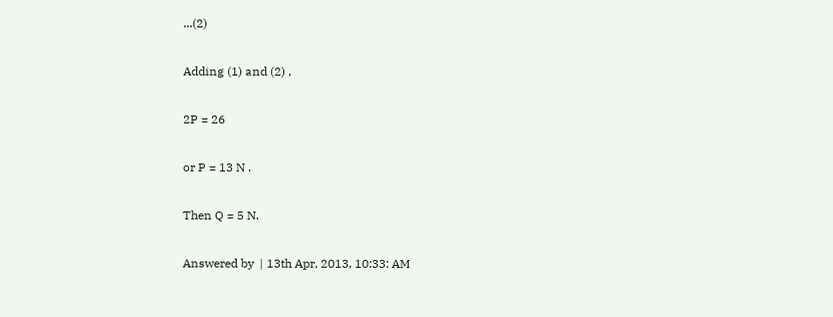...(2)

Adding (1) and (2) ,

2P = 26

or P = 13 N .

Then Q = 5 N.

Answered by  | 13th Apr, 2013, 10:33: AM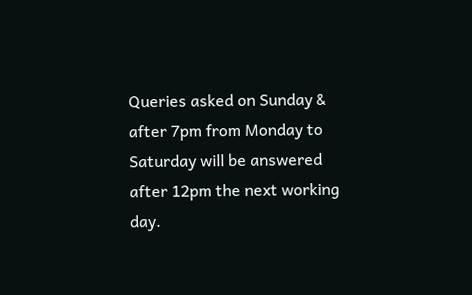Queries asked on Sunday & after 7pm from Monday to Saturday will be answered after 12pm the next working day.